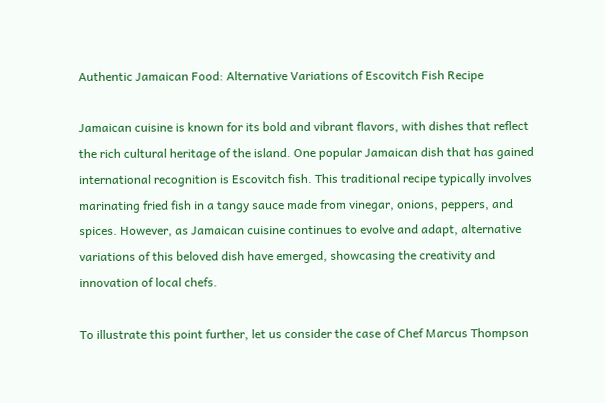Authentic Jamaican Food: Alternative Variations of Escovitch Fish Recipe

Jamaican cuisine is known for its bold and vibrant flavors, with dishes that reflect the rich cultural heritage of the island. One popular Jamaican dish that has gained international recognition is Escovitch fish. This traditional recipe typically involves marinating fried fish in a tangy sauce made from vinegar, onions, peppers, and spices. However, as Jamaican cuisine continues to evolve and adapt, alternative variations of this beloved dish have emerged, showcasing the creativity and innovation of local chefs.

To illustrate this point further, let us consider the case of Chef Marcus Thompson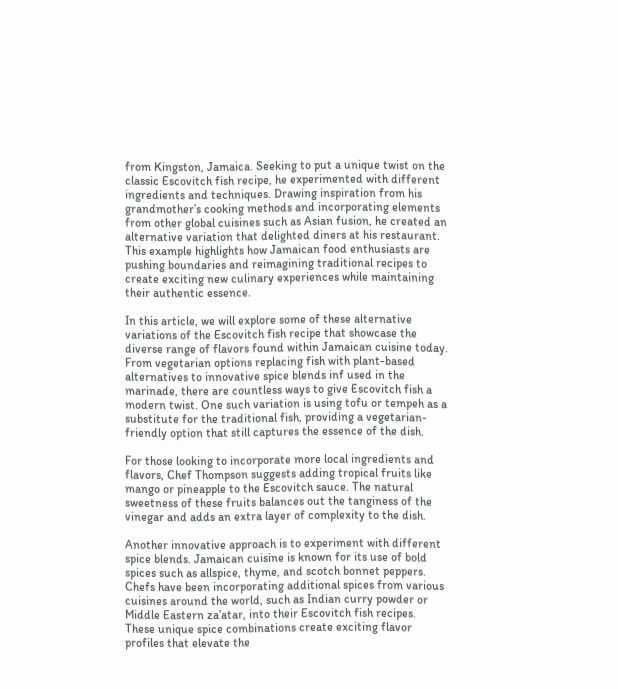from Kingston, Jamaica. Seeking to put a unique twist on the classic Escovitch fish recipe, he experimented with different ingredients and techniques. Drawing inspiration from his grandmother’s cooking methods and incorporating elements from other global cuisines such as Asian fusion, he created an alternative variation that delighted diners at his restaurant. This example highlights how Jamaican food enthusiasts are pushing boundaries and reimagining traditional recipes to create exciting new culinary experiences while maintaining their authentic essence.

In this article, we will explore some of these alternative variations of the Escovitch fish recipe that showcase the diverse range of flavors found within Jamaican cuisine today. From vegetarian options replacing fish with plant-based alternatives to innovative spice blends inf used in the marinade, there are countless ways to give Escovitch fish a modern twist. One such variation is using tofu or tempeh as a substitute for the traditional fish, providing a vegetarian-friendly option that still captures the essence of the dish.

For those looking to incorporate more local ingredients and flavors, Chef Thompson suggests adding tropical fruits like mango or pineapple to the Escovitch sauce. The natural sweetness of these fruits balances out the tanginess of the vinegar and adds an extra layer of complexity to the dish.

Another innovative approach is to experiment with different spice blends. Jamaican cuisine is known for its use of bold spices such as allspice, thyme, and scotch bonnet peppers. Chefs have been incorporating additional spices from various cuisines around the world, such as Indian curry powder or Middle Eastern za’atar, into their Escovitch fish recipes. These unique spice combinations create exciting flavor profiles that elevate the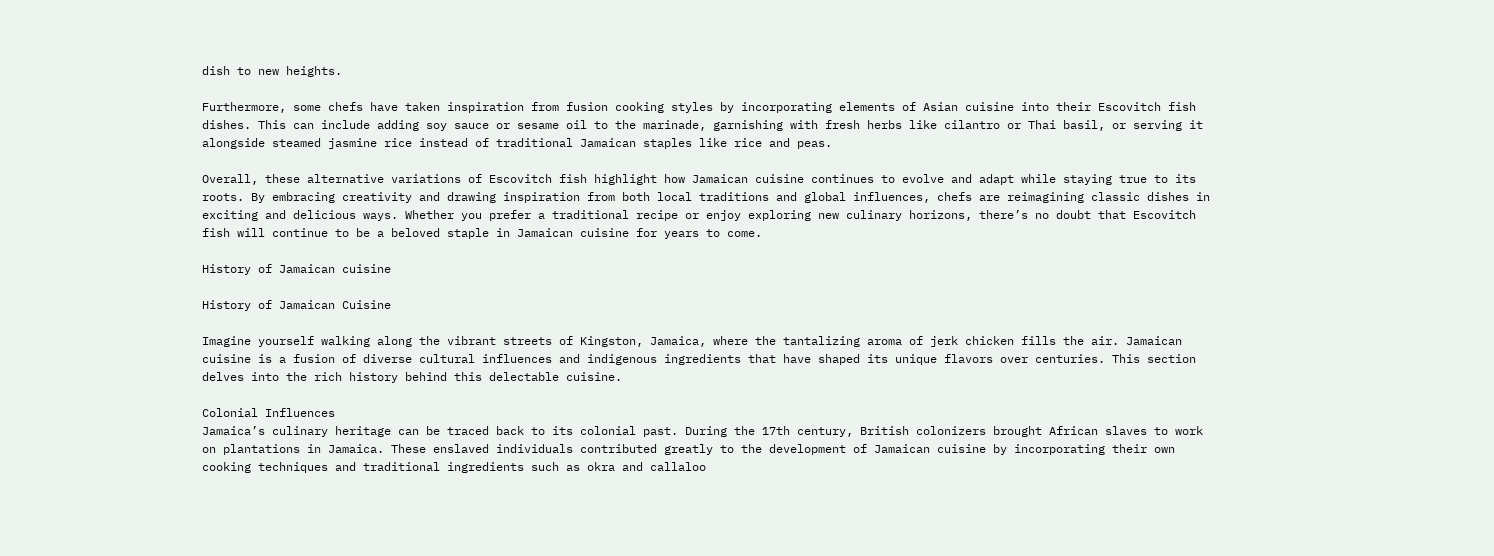dish to new heights.

Furthermore, some chefs have taken inspiration from fusion cooking styles by incorporating elements of Asian cuisine into their Escovitch fish dishes. This can include adding soy sauce or sesame oil to the marinade, garnishing with fresh herbs like cilantro or Thai basil, or serving it alongside steamed jasmine rice instead of traditional Jamaican staples like rice and peas.

Overall, these alternative variations of Escovitch fish highlight how Jamaican cuisine continues to evolve and adapt while staying true to its roots. By embracing creativity and drawing inspiration from both local traditions and global influences, chefs are reimagining classic dishes in exciting and delicious ways. Whether you prefer a traditional recipe or enjoy exploring new culinary horizons, there’s no doubt that Escovitch fish will continue to be a beloved staple in Jamaican cuisine for years to come.

History of Jamaican cuisine

History of Jamaican Cuisine

Imagine yourself walking along the vibrant streets of Kingston, Jamaica, where the tantalizing aroma of jerk chicken fills the air. Jamaican cuisine is a fusion of diverse cultural influences and indigenous ingredients that have shaped its unique flavors over centuries. This section delves into the rich history behind this delectable cuisine.

Colonial Influences
Jamaica’s culinary heritage can be traced back to its colonial past. During the 17th century, British colonizers brought African slaves to work on plantations in Jamaica. These enslaved individuals contributed greatly to the development of Jamaican cuisine by incorporating their own cooking techniques and traditional ingredients such as okra and callaloo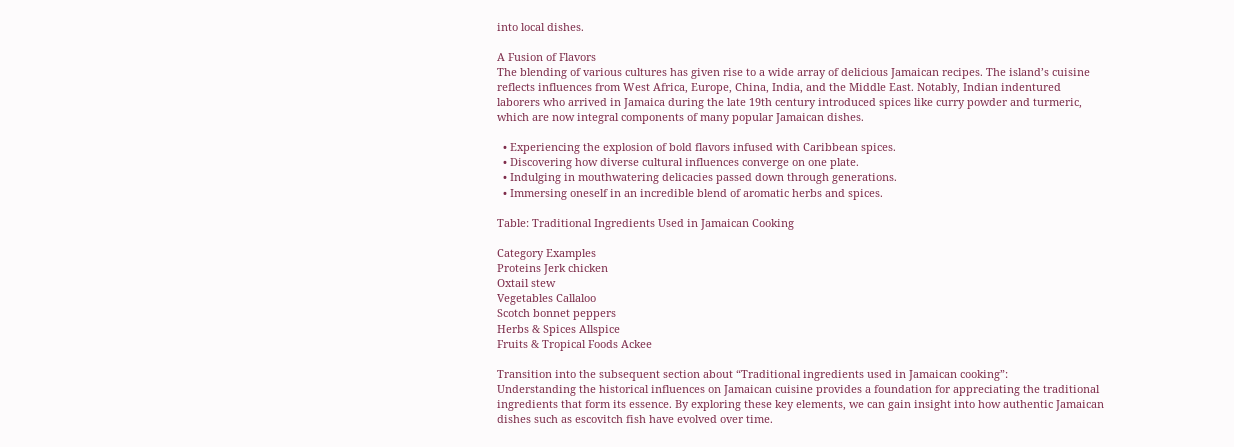into local dishes.

A Fusion of Flavors
The blending of various cultures has given rise to a wide array of delicious Jamaican recipes. The island’s cuisine reflects influences from West Africa, Europe, China, India, and the Middle East. Notably, Indian indentured laborers who arrived in Jamaica during the late 19th century introduced spices like curry powder and turmeric, which are now integral components of many popular Jamaican dishes.

  • Experiencing the explosion of bold flavors infused with Caribbean spices.
  • Discovering how diverse cultural influences converge on one plate.
  • Indulging in mouthwatering delicacies passed down through generations.
  • Immersing oneself in an incredible blend of aromatic herbs and spices.

Table: Traditional Ingredients Used in Jamaican Cooking

Category Examples
Proteins Jerk chicken
Oxtail stew
Vegetables Callaloo
Scotch bonnet peppers
Herbs & Spices Allspice
Fruits & Tropical Foods Ackee

Transition into the subsequent section about “Traditional ingredients used in Jamaican cooking”:
Understanding the historical influences on Jamaican cuisine provides a foundation for appreciating the traditional ingredients that form its essence. By exploring these key elements, we can gain insight into how authentic Jamaican dishes such as escovitch fish have evolved over time.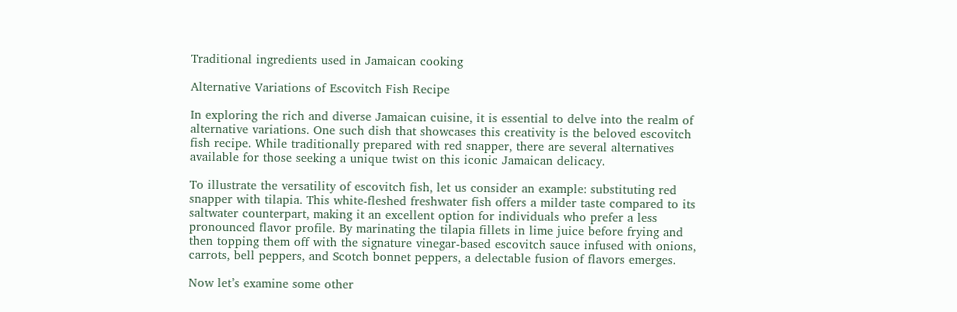Traditional ingredients used in Jamaican cooking

Alternative Variations of Escovitch Fish Recipe

In exploring the rich and diverse Jamaican cuisine, it is essential to delve into the realm of alternative variations. One such dish that showcases this creativity is the beloved escovitch fish recipe. While traditionally prepared with red snapper, there are several alternatives available for those seeking a unique twist on this iconic Jamaican delicacy.

To illustrate the versatility of escovitch fish, let us consider an example: substituting red snapper with tilapia. This white-fleshed freshwater fish offers a milder taste compared to its saltwater counterpart, making it an excellent option for individuals who prefer a less pronounced flavor profile. By marinating the tilapia fillets in lime juice before frying and then topping them off with the signature vinegar-based escovitch sauce infused with onions, carrots, bell peppers, and Scotch bonnet peppers, a delectable fusion of flavors emerges.

Now let’s examine some other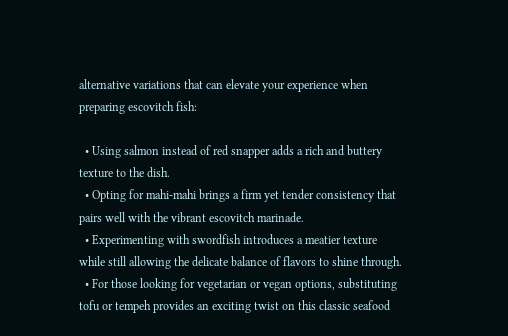alternative variations that can elevate your experience when preparing escovitch fish:

  • Using salmon instead of red snapper adds a rich and buttery texture to the dish.
  • Opting for mahi-mahi brings a firm yet tender consistency that pairs well with the vibrant escovitch marinade.
  • Experimenting with swordfish introduces a meatier texture while still allowing the delicate balance of flavors to shine through.
  • For those looking for vegetarian or vegan options, substituting tofu or tempeh provides an exciting twist on this classic seafood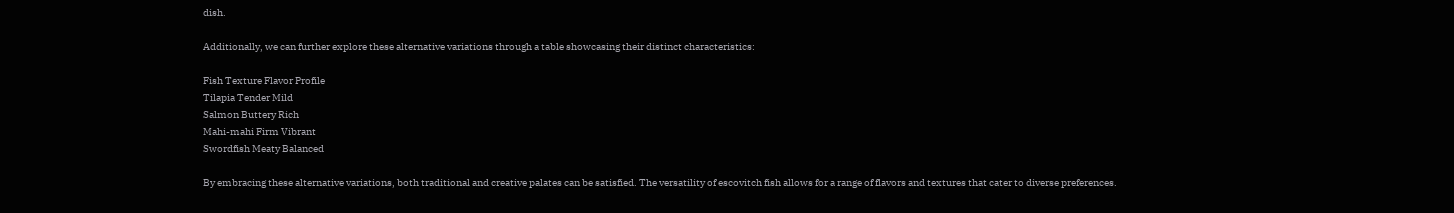dish.

Additionally, we can further explore these alternative variations through a table showcasing their distinct characteristics:

Fish Texture Flavor Profile
Tilapia Tender Mild
Salmon Buttery Rich
Mahi-mahi Firm Vibrant
Swordfish Meaty Balanced

By embracing these alternative variations, both traditional and creative palates can be satisfied. The versatility of escovitch fish allows for a range of flavors and textures that cater to diverse preferences.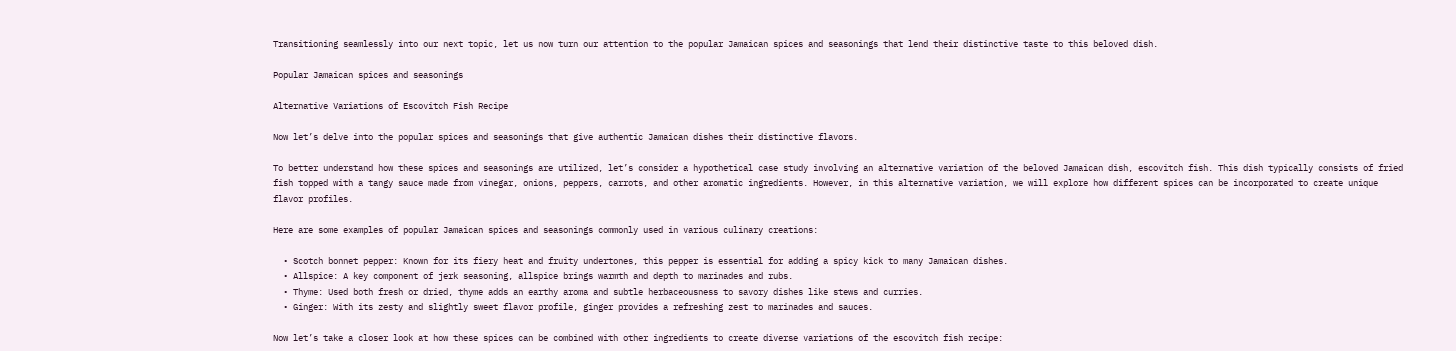Transitioning seamlessly into our next topic, let us now turn our attention to the popular Jamaican spices and seasonings that lend their distinctive taste to this beloved dish.

Popular Jamaican spices and seasonings

Alternative Variations of Escovitch Fish Recipe

Now let’s delve into the popular spices and seasonings that give authentic Jamaican dishes their distinctive flavors.

To better understand how these spices and seasonings are utilized, let’s consider a hypothetical case study involving an alternative variation of the beloved Jamaican dish, escovitch fish. This dish typically consists of fried fish topped with a tangy sauce made from vinegar, onions, peppers, carrots, and other aromatic ingredients. However, in this alternative variation, we will explore how different spices can be incorporated to create unique flavor profiles.

Here are some examples of popular Jamaican spices and seasonings commonly used in various culinary creations:

  • Scotch bonnet pepper: Known for its fiery heat and fruity undertones, this pepper is essential for adding a spicy kick to many Jamaican dishes.
  • Allspice: A key component of jerk seasoning, allspice brings warmth and depth to marinades and rubs.
  • Thyme: Used both fresh or dried, thyme adds an earthy aroma and subtle herbaceousness to savory dishes like stews and curries.
  • Ginger: With its zesty and slightly sweet flavor profile, ginger provides a refreshing zest to marinades and sauces.

Now let’s take a closer look at how these spices can be combined with other ingredients to create diverse variations of the escovitch fish recipe: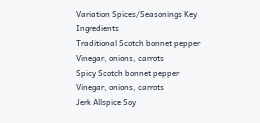Variation Spices/Seasonings Key Ingredients
Traditional Scotch bonnet pepper Vinegar, onions, carrots
Spicy Scotch bonnet pepper Vinegar, onions, carrots
Jerk Allspice Soy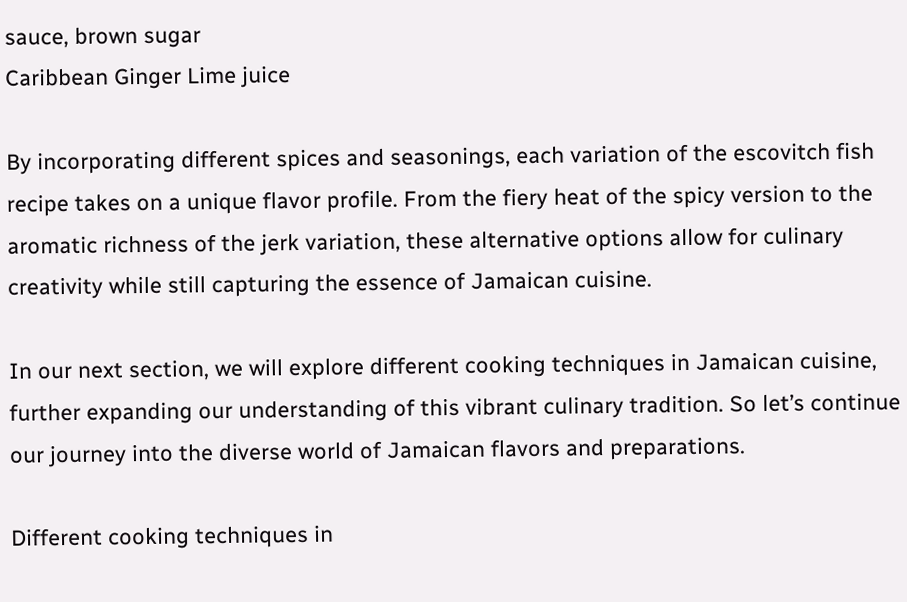sauce, brown sugar
Caribbean Ginger Lime juice

By incorporating different spices and seasonings, each variation of the escovitch fish recipe takes on a unique flavor profile. From the fiery heat of the spicy version to the aromatic richness of the jerk variation, these alternative options allow for culinary creativity while still capturing the essence of Jamaican cuisine.

In our next section, we will explore different cooking techniques in Jamaican cuisine, further expanding our understanding of this vibrant culinary tradition. So let’s continue our journey into the diverse world of Jamaican flavors and preparations.

Different cooking techniques in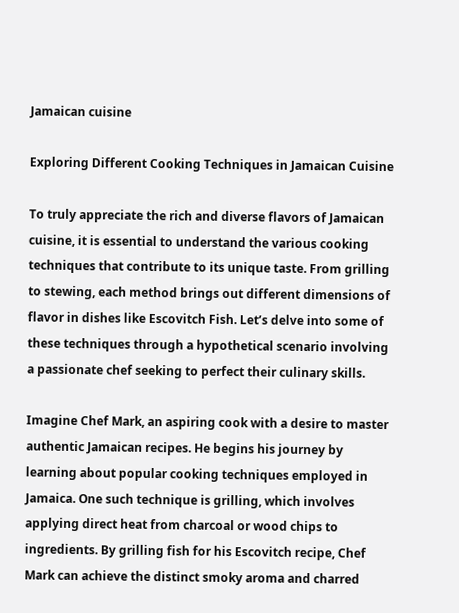Jamaican cuisine

Exploring Different Cooking Techniques in Jamaican Cuisine

To truly appreciate the rich and diverse flavors of Jamaican cuisine, it is essential to understand the various cooking techniques that contribute to its unique taste. From grilling to stewing, each method brings out different dimensions of flavor in dishes like Escovitch Fish. Let’s delve into some of these techniques through a hypothetical scenario involving a passionate chef seeking to perfect their culinary skills.

Imagine Chef Mark, an aspiring cook with a desire to master authentic Jamaican recipes. He begins his journey by learning about popular cooking techniques employed in Jamaica. One such technique is grilling, which involves applying direct heat from charcoal or wood chips to ingredients. By grilling fish for his Escovitch recipe, Chef Mark can achieve the distinct smoky aroma and charred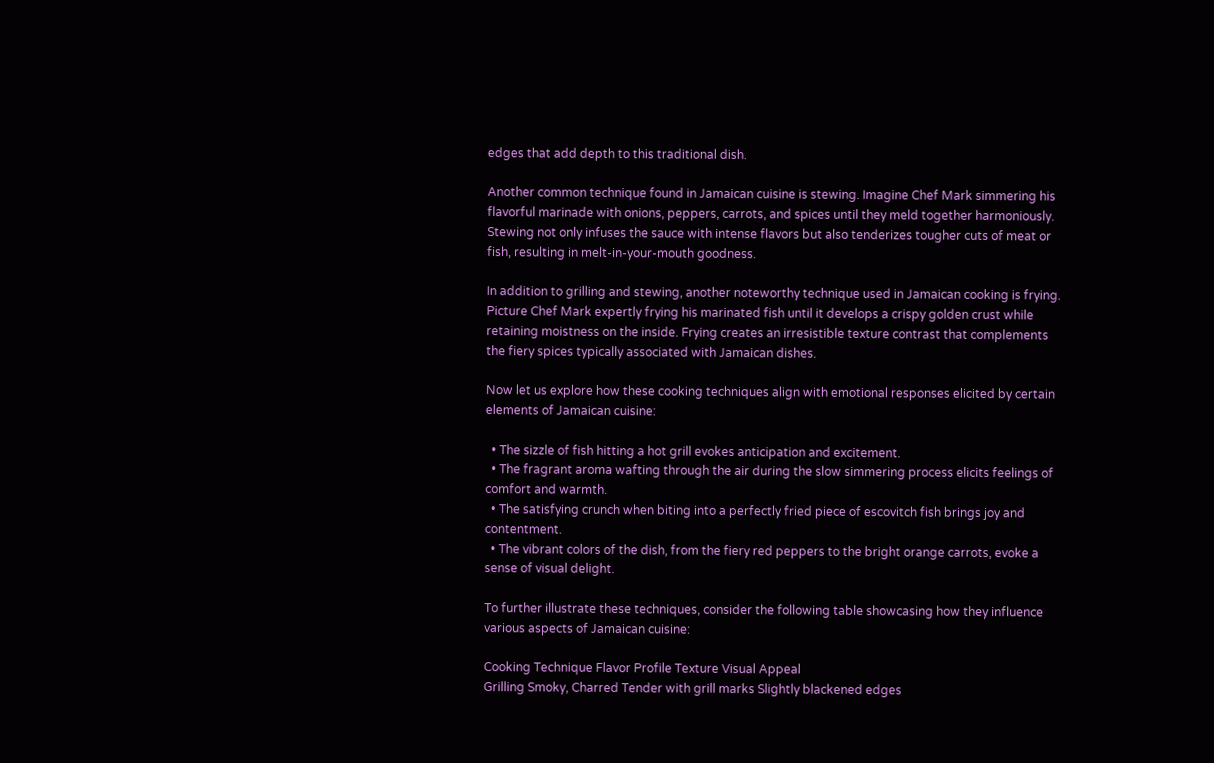edges that add depth to this traditional dish.

Another common technique found in Jamaican cuisine is stewing. Imagine Chef Mark simmering his flavorful marinade with onions, peppers, carrots, and spices until they meld together harmoniously. Stewing not only infuses the sauce with intense flavors but also tenderizes tougher cuts of meat or fish, resulting in melt-in-your-mouth goodness.

In addition to grilling and stewing, another noteworthy technique used in Jamaican cooking is frying. Picture Chef Mark expertly frying his marinated fish until it develops a crispy golden crust while retaining moistness on the inside. Frying creates an irresistible texture contrast that complements the fiery spices typically associated with Jamaican dishes.

Now let us explore how these cooking techniques align with emotional responses elicited by certain elements of Jamaican cuisine:

  • The sizzle of fish hitting a hot grill evokes anticipation and excitement.
  • The fragrant aroma wafting through the air during the slow simmering process elicits feelings of comfort and warmth.
  • The satisfying crunch when biting into a perfectly fried piece of escovitch fish brings joy and contentment.
  • The vibrant colors of the dish, from the fiery red peppers to the bright orange carrots, evoke a sense of visual delight.

To further illustrate these techniques, consider the following table showcasing how they influence various aspects of Jamaican cuisine:

Cooking Technique Flavor Profile Texture Visual Appeal
Grilling Smoky, Charred Tender with grill marks Slightly blackened edges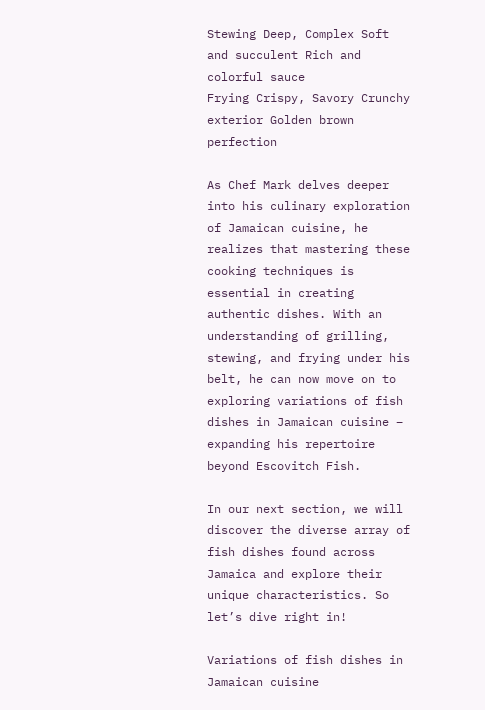Stewing Deep, Complex Soft and succulent Rich and colorful sauce
Frying Crispy, Savory Crunchy exterior Golden brown perfection

As Chef Mark delves deeper into his culinary exploration of Jamaican cuisine, he realizes that mastering these cooking techniques is essential in creating authentic dishes. With an understanding of grilling, stewing, and frying under his belt, he can now move on to exploring variations of fish dishes in Jamaican cuisine – expanding his repertoire beyond Escovitch Fish.

In our next section, we will discover the diverse array of fish dishes found across Jamaica and explore their unique characteristics. So let’s dive right in!

Variations of fish dishes in Jamaican cuisine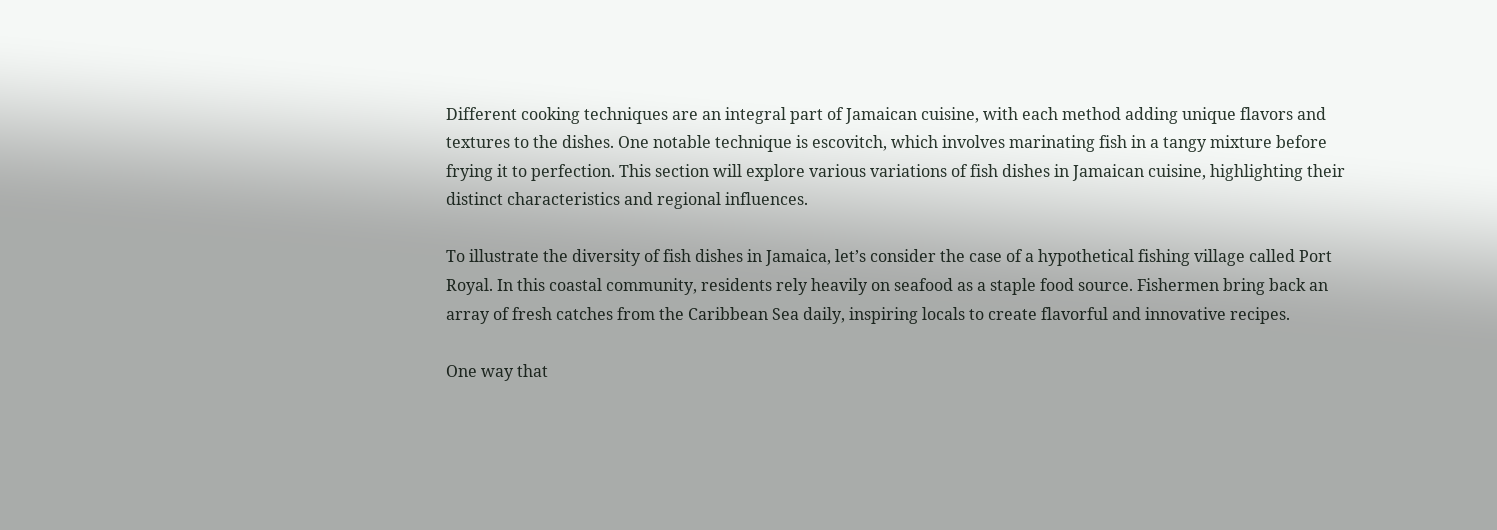Different cooking techniques are an integral part of Jamaican cuisine, with each method adding unique flavors and textures to the dishes. One notable technique is escovitch, which involves marinating fish in a tangy mixture before frying it to perfection. This section will explore various variations of fish dishes in Jamaican cuisine, highlighting their distinct characteristics and regional influences.

To illustrate the diversity of fish dishes in Jamaica, let’s consider the case of a hypothetical fishing village called Port Royal. In this coastal community, residents rely heavily on seafood as a staple food source. Fishermen bring back an array of fresh catches from the Caribbean Sea daily, inspiring locals to create flavorful and innovative recipes.

One way that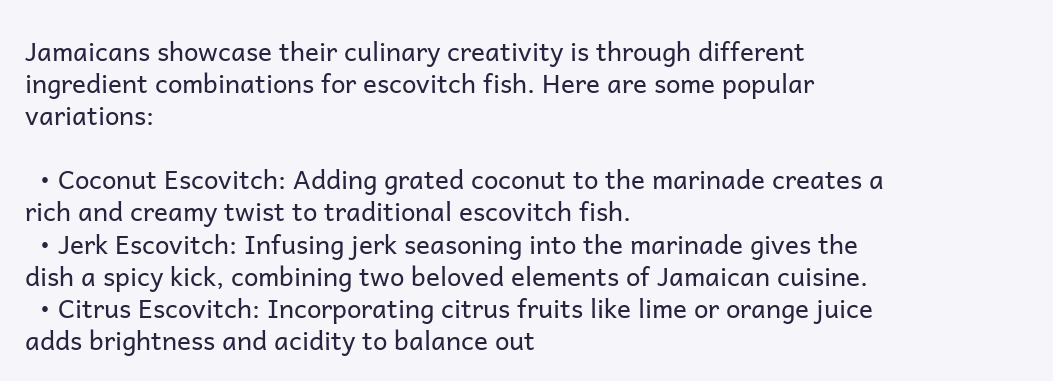Jamaicans showcase their culinary creativity is through different ingredient combinations for escovitch fish. Here are some popular variations:

  • Coconut Escovitch: Adding grated coconut to the marinade creates a rich and creamy twist to traditional escovitch fish.
  • Jerk Escovitch: Infusing jerk seasoning into the marinade gives the dish a spicy kick, combining two beloved elements of Jamaican cuisine.
  • Citrus Escovitch: Incorporating citrus fruits like lime or orange juice adds brightness and acidity to balance out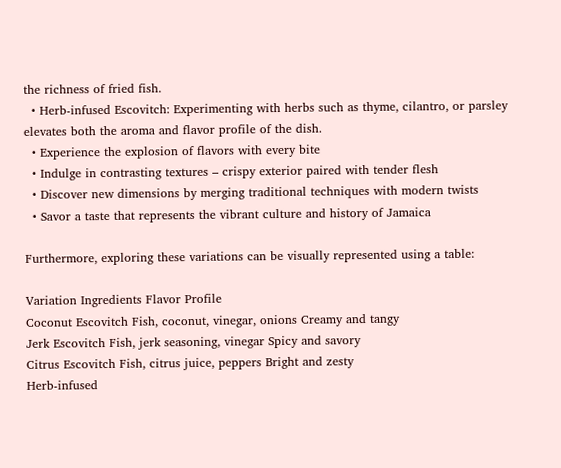the richness of fried fish.
  • Herb-infused Escovitch: Experimenting with herbs such as thyme, cilantro, or parsley elevates both the aroma and flavor profile of the dish.
  • Experience the explosion of flavors with every bite
  • Indulge in contrasting textures – crispy exterior paired with tender flesh
  • Discover new dimensions by merging traditional techniques with modern twists
  • Savor a taste that represents the vibrant culture and history of Jamaica

Furthermore, exploring these variations can be visually represented using a table:

Variation Ingredients Flavor Profile
Coconut Escovitch Fish, coconut, vinegar, onions Creamy and tangy
Jerk Escovitch Fish, jerk seasoning, vinegar Spicy and savory
Citrus Escovitch Fish, citrus juice, peppers Bright and zesty
Herb-infused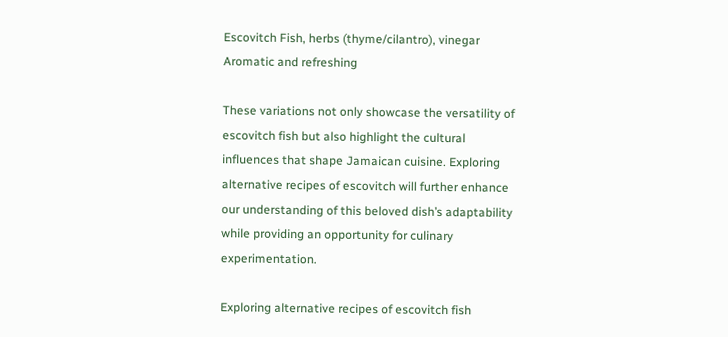Escovitch Fish, herbs (thyme/cilantro), vinegar Aromatic and refreshing

These variations not only showcase the versatility of escovitch fish but also highlight the cultural influences that shape Jamaican cuisine. Exploring alternative recipes of escovitch will further enhance our understanding of this beloved dish’s adaptability while providing an opportunity for culinary experimentation.

Exploring alternative recipes of escovitch fish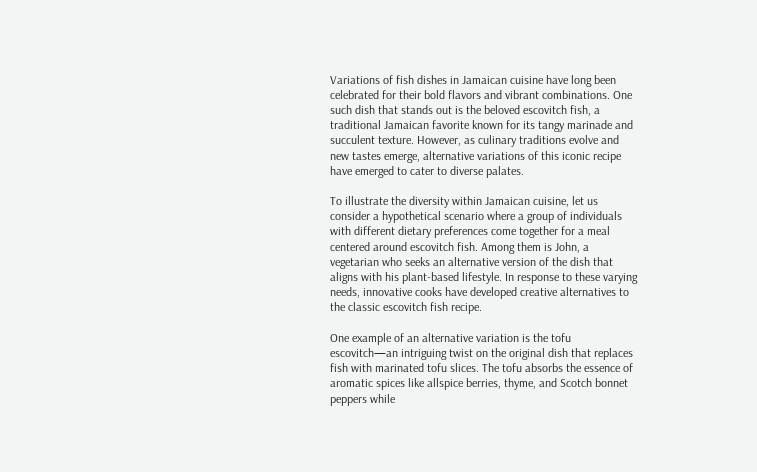Variations of fish dishes in Jamaican cuisine have long been celebrated for their bold flavors and vibrant combinations. One such dish that stands out is the beloved escovitch fish, a traditional Jamaican favorite known for its tangy marinade and succulent texture. However, as culinary traditions evolve and new tastes emerge, alternative variations of this iconic recipe have emerged to cater to diverse palates.

To illustrate the diversity within Jamaican cuisine, let us consider a hypothetical scenario where a group of individuals with different dietary preferences come together for a meal centered around escovitch fish. Among them is John, a vegetarian who seeks an alternative version of the dish that aligns with his plant-based lifestyle. In response to these varying needs, innovative cooks have developed creative alternatives to the classic escovitch fish recipe.

One example of an alternative variation is the tofu escovitch—an intriguing twist on the original dish that replaces fish with marinated tofu slices. The tofu absorbs the essence of aromatic spices like allspice berries, thyme, and Scotch bonnet peppers while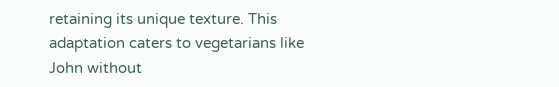retaining its unique texture. This adaptation caters to vegetarians like John without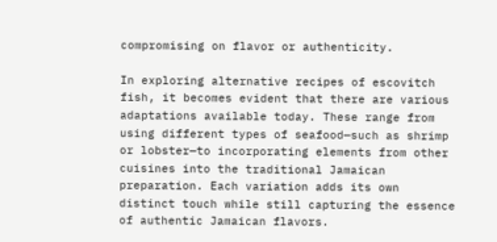compromising on flavor or authenticity.

In exploring alternative recipes of escovitch fish, it becomes evident that there are various adaptations available today. These range from using different types of seafood—such as shrimp or lobster—to incorporating elements from other cuisines into the traditional Jamaican preparation. Each variation adds its own distinct touch while still capturing the essence of authentic Jamaican flavors.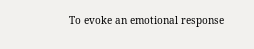To evoke an emotional response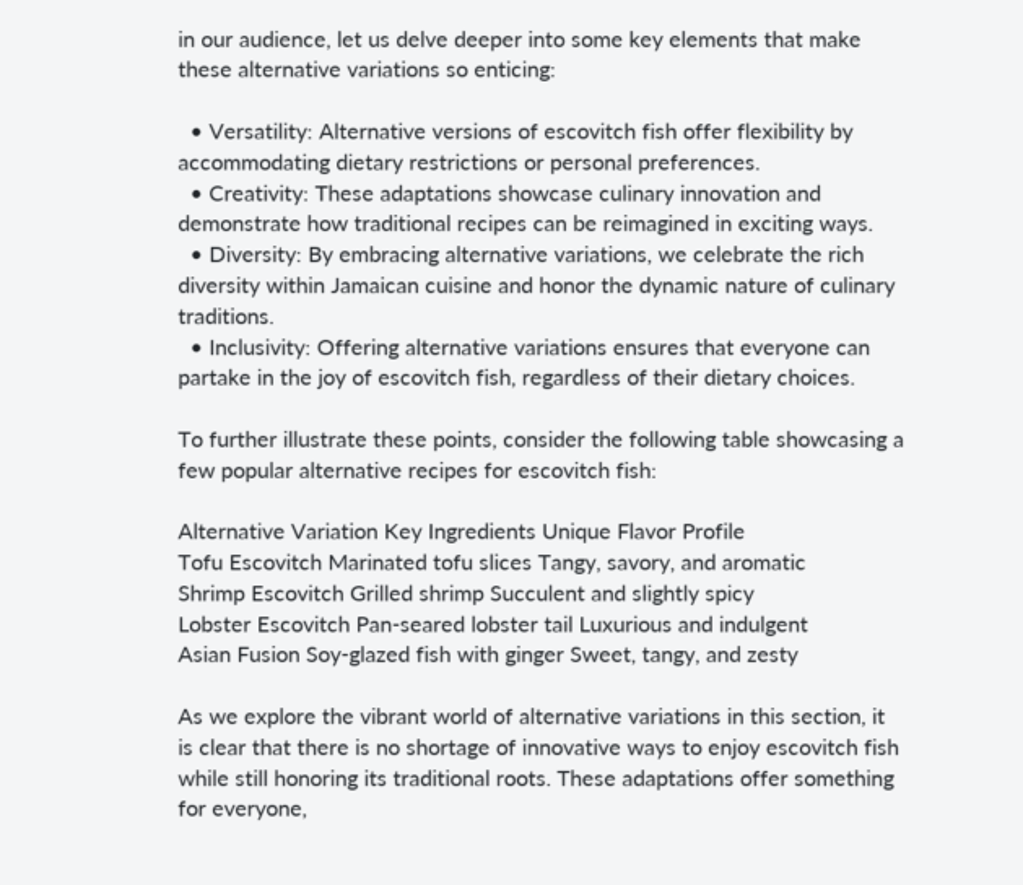in our audience, let us delve deeper into some key elements that make these alternative variations so enticing:

  • Versatility: Alternative versions of escovitch fish offer flexibility by accommodating dietary restrictions or personal preferences.
  • Creativity: These adaptations showcase culinary innovation and demonstrate how traditional recipes can be reimagined in exciting ways.
  • Diversity: By embracing alternative variations, we celebrate the rich diversity within Jamaican cuisine and honor the dynamic nature of culinary traditions.
  • Inclusivity: Offering alternative variations ensures that everyone can partake in the joy of escovitch fish, regardless of their dietary choices.

To further illustrate these points, consider the following table showcasing a few popular alternative recipes for escovitch fish:

Alternative Variation Key Ingredients Unique Flavor Profile
Tofu Escovitch Marinated tofu slices Tangy, savory, and aromatic
Shrimp Escovitch Grilled shrimp Succulent and slightly spicy
Lobster Escovitch Pan-seared lobster tail Luxurious and indulgent
Asian Fusion Soy-glazed fish with ginger Sweet, tangy, and zesty

As we explore the vibrant world of alternative variations in this section, it is clear that there is no shortage of innovative ways to enjoy escovitch fish while still honoring its traditional roots. These adaptations offer something for everyone,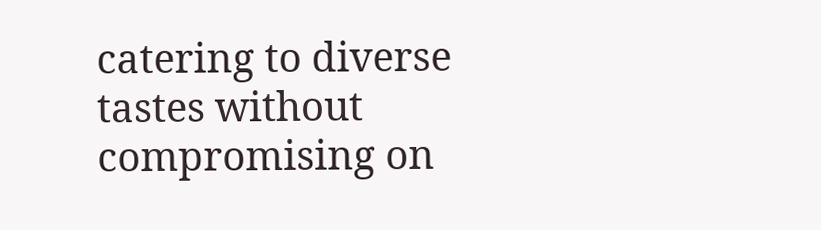catering to diverse tastes without compromising on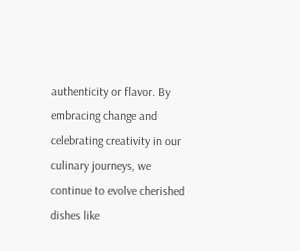authenticity or flavor. By embracing change and celebrating creativity in our culinary journeys, we continue to evolve cherished dishes like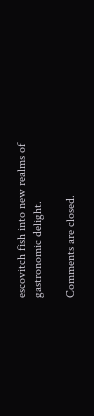escovitch fish into new realms of gastronomic delight.

Comments are closed.